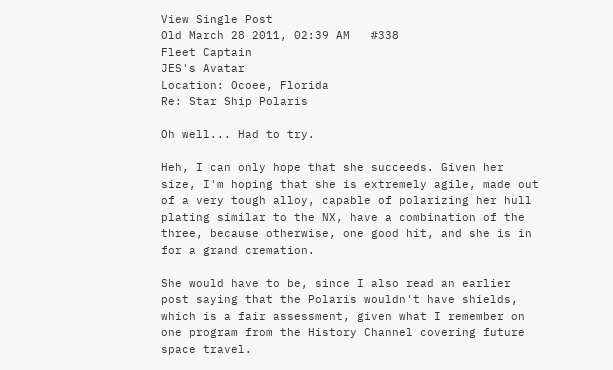View Single Post
Old March 28 2011, 02:39 AM   #338
Fleet Captain
JES's Avatar
Location: Ocoee, Florida
Re: Star Ship Polaris

Oh well... Had to try.

Heh, I can only hope that she succeeds. Given her size, I'm hoping that she is extremely agile, made out of a very tough alloy, capable of polarizing her hull plating similar to the NX, have a combination of the three, because otherwise, one good hit, and she is in for a grand cremation.

She would have to be, since I also read an earlier post saying that the Polaris wouldn't have shields, which is a fair assessment, given what I remember on one program from the History Channel covering future space travel.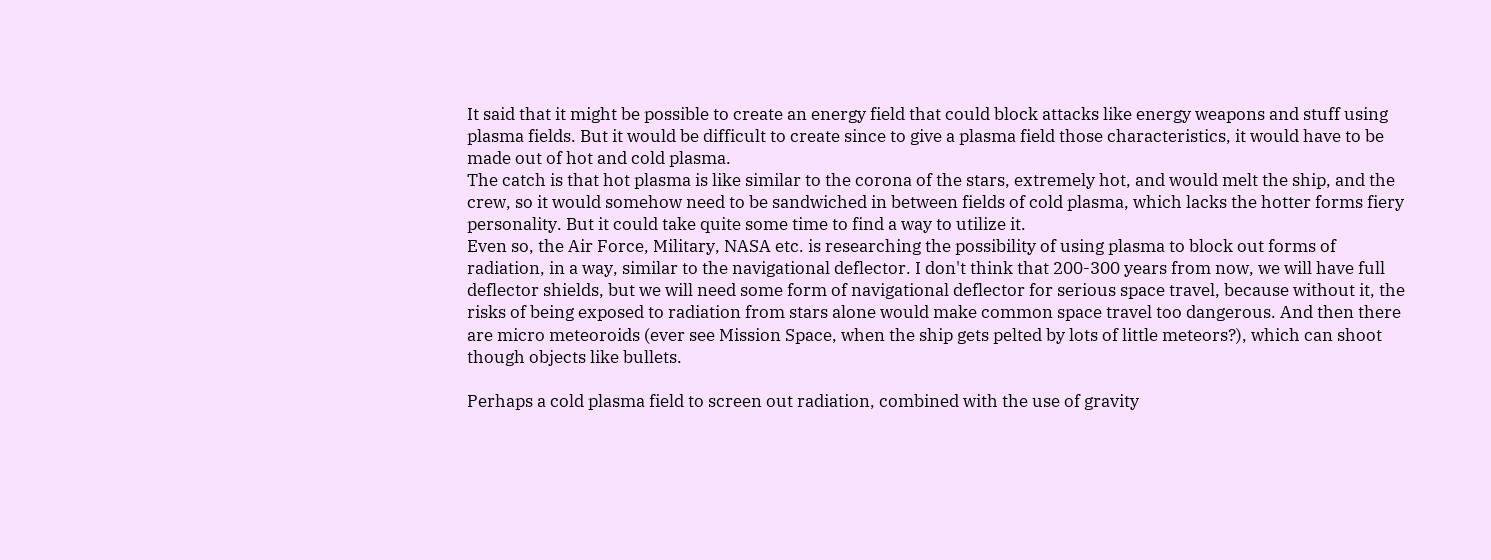It said that it might be possible to create an energy field that could block attacks like energy weapons and stuff using plasma fields. But it would be difficult to create since to give a plasma field those characteristics, it would have to be made out of hot and cold plasma.
The catch is that hot plasma is like similar to the corona of the stars, extremely hot, and would melt the ship, and the crew, so it would somehow need to be sandwiched in between fields of cold plasma, which lacks the hotter forms fiery personality. But it could take quite some time to find a way to utilize it.
Even so, the Air Force, Military, NASA etc. is researching the possibility of using plasma to block out forms of radiation, in a way, similar to the navigational deflector. I don't think that 200-300 years from now, we will have full deflector shields, but we will need some form of navigational deflector for serious space travel, because without it, the risks of being exposed to radiation from stars alone would make common space travel too dangerous. And then there are micro meteoroids (ever see Mission Space, when the ship gets pelted by lots of little meteors?), which can shoot though objects like bullets.

Perhaps a cold plasma field to screen out radiation, combined with the use of gravity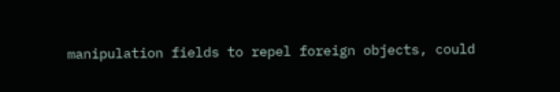manipulation fields to repel foreign objects, could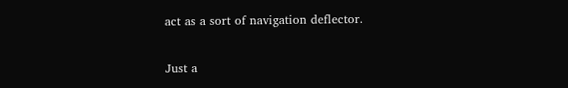act as a sort of navigation deflector.

Just a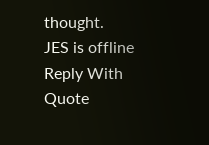thought.
JES is offline   Reply With Quote